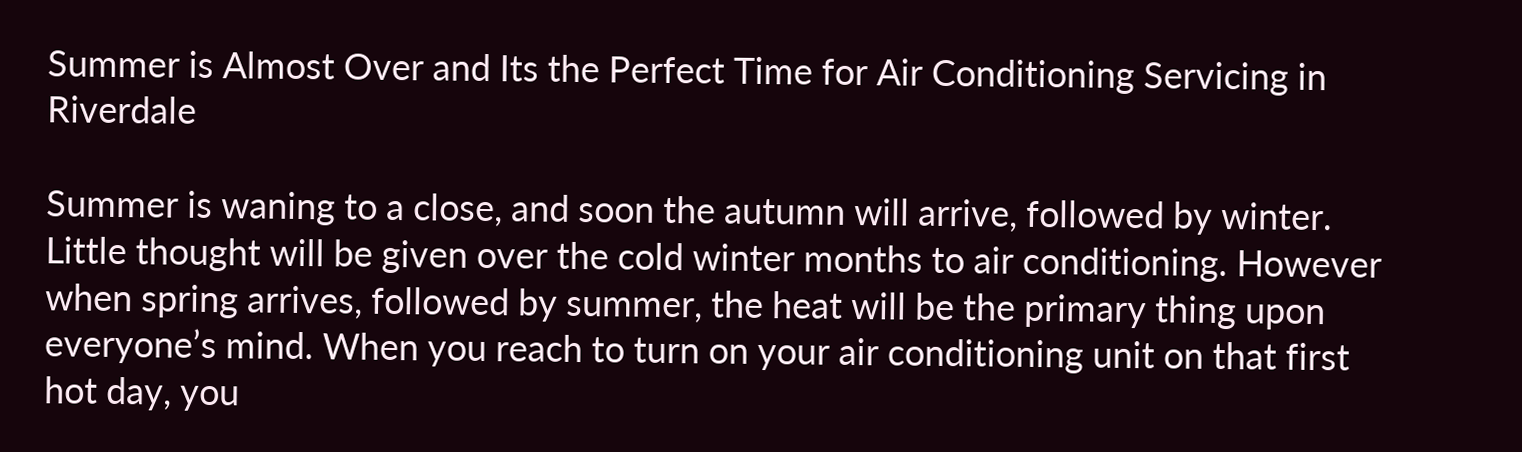Summer is Almost Over and Its the Perfect Time for Air Conditioning Servicing in Riverdale

Summer is waning to a close, and soon the autumn will arrive, followed by winter. Little thought will be given over the cold winter months to air conditioning. However when spring arrives, followed by summer, the heat will be the primary thing upon everyone’s mind. When you reach to turn on your air conditioning unit on that first hot day, you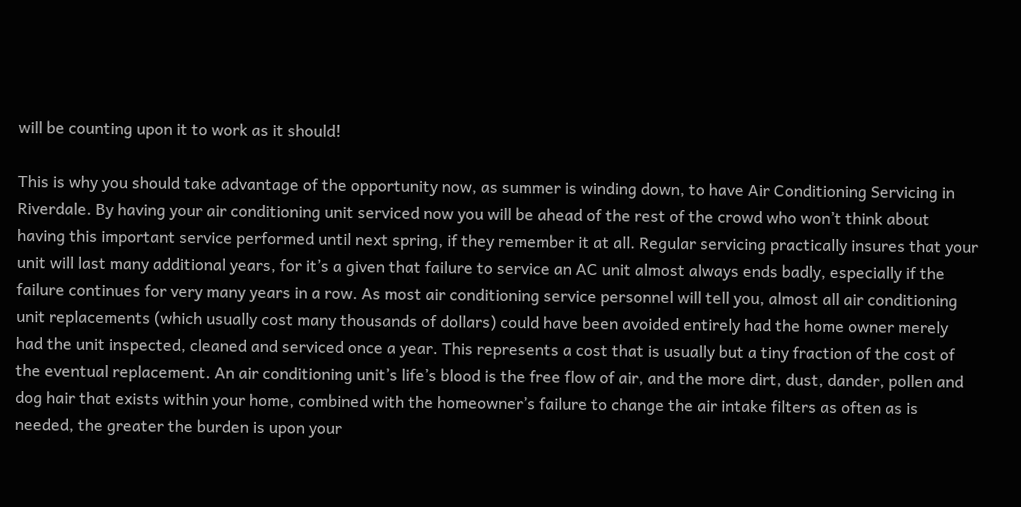will be counting upon it to work as it should!

This is why you should take advantage of the opportunity now, as summer is winding down, to have Air Conditioning Servicing in Riverdale. By having your air conditioning unit serviced now you will be ahead of the rest of the crowd who won’t think about having this important service performed until next spring, if they remember it at all. Regular servicing practically insures that your unit will last many additional years, for it’s a given that failure to service an AC unit almost always ends badly, especially if the failure continues for very many years in a row. As most air conditioning service personnel will tell you, almost all air conditioning unit replacements (which usually cost many thousands of dollars) could have been avoided entirely had the home owner merely had the unit inspected, cleaned and serviced once a year. This represents a cost that is usually but a tiny fraction of the cost of the eventual replacement. An air conditioning unit’s life’s blood is the free flow of air, and the more dirt, dust, dander, pollen and dog hair that exists within your home, combined with the homeowner’s failure to change the air intake filters as often as is needed, the greater the burden is upon your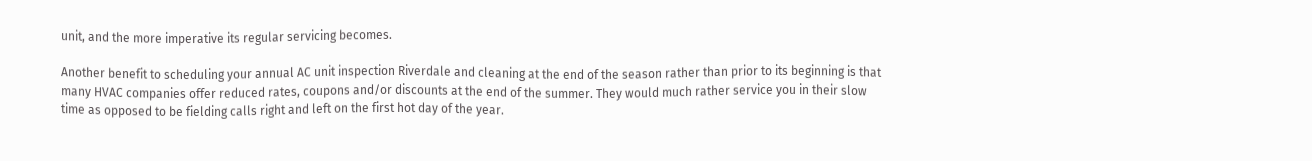unit, and the more imperative its regular servicing becomes.

Another benefit to scheduling your annual AC unit inspection Riverdale and cleaning at the end of the season rather than prior to its beginning is that many HVAC companies offer reduced rates, coupons and/or discounts at the end of the summer. They would much rather service you in their slow time as opposed to be fielding calls right and left on the first hot day of the year.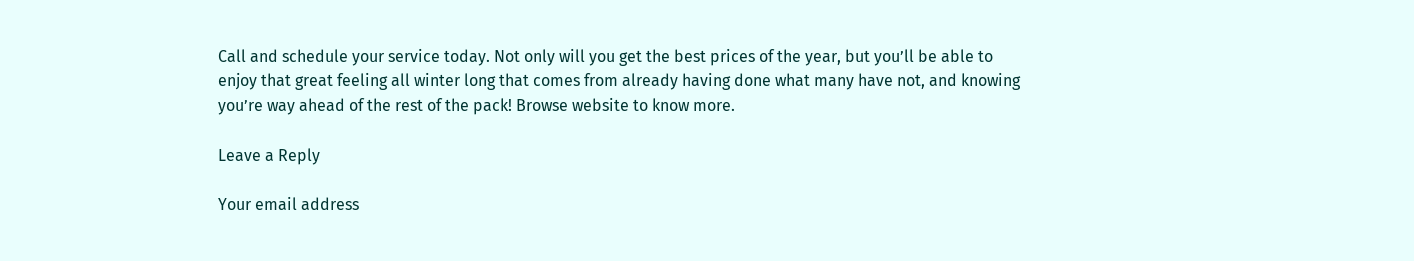Call and schedule your service today. Not only will you get the best prices of the year, but you’ll be able to enjoy that great feeling all winter long that comes from already having done what many have not, and knowing you’re way ahead of the rest of the pack! Browse website to know more.

Leave a Reply

Your email address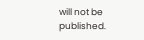will not be published.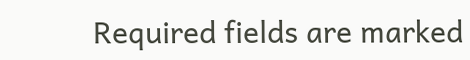Required fields are marked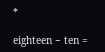*

eighteen − ten =